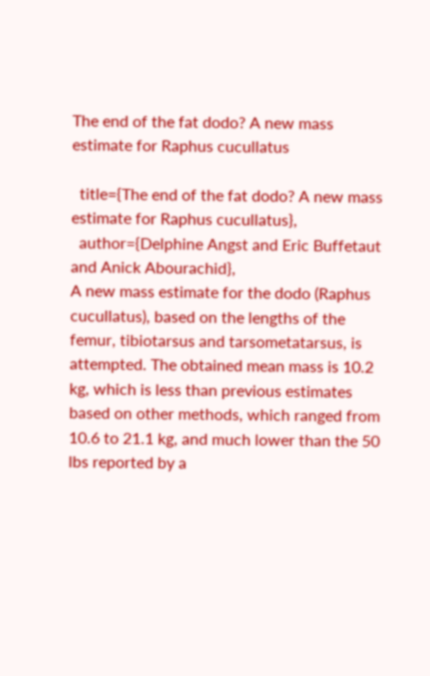The end of the fat dodo? A new mass estimate for Raphus cucullatus

  title={The end of the fat dodo? A new mass estimate for Raphus cucullatus},
  author={Delphine Angst and Eric Buffetaut and Anick Abourachid},
A new mass estimate for the dodo (Raphus cucullatus), based on the lengths of the femur, tibiotarsus and tarsometatarsus, is attempted. The obtained mean mass is 10.2 kg, which is less than previous estimates based on other methods, which ranged from 10.6 to 21.1 kg, and much lower than the 50 lbs reported by a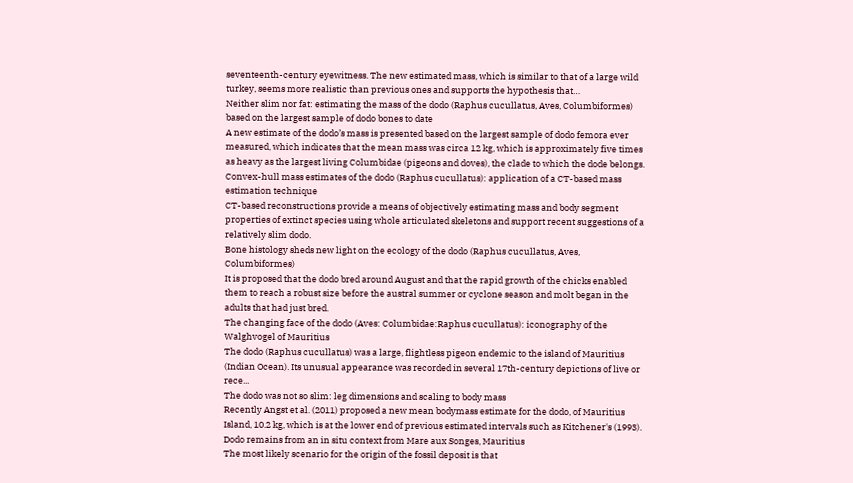seventeenth-century eyewitness. The new estimated mass, which is similar to that of a large wild turkey, seems more realistic than previous ones and supports the hypothesis that…
Neither slim nor fat: estimating the mass of the dodo (Raphus cucullatus, Aves, Columbiformes) based on the largest sample of dodo bones to date
A new estimate of the dodo’s mass is presented based on the largest sample of dodo femora ever measured, which indicates that the mean mass was circa 12 kg, which is approximately five times as heavy as the largest living Columbidae (pigeons and doves), the clade to which the dode belongs.
Convex-hull mass estimates of the dodo (Raphus cucullatus): application of a CT-based mass estimation technique
CT-based reconstructions provide a means of objectively estimating mass and body segment properties of extinct species using whole articulated skeletons and support recent suggestions of a relatively slim dodo.
Bone histology sheds new light on the ecology of the dodo (Raphus cucullatus, Aves, Columbiformes)
It is proposed that the dodo bred around August and that the rapid growth of the chicks enabled them to reach a robust size before the austral summer or cyclone season and molt began in the adults that had just bred.
The changing face of the dodo (Aves: Columbidae:Raphus cucullatus): iconography of the Walghvogel of Mauritius
The dodo (Raphus cucullatus) was a large, flightless pigeon endemic to the island of Mauritius (Indian Ocean). Its unusual appearance was recorded in several 17th-century depictions of live or rece...
The dodo was not so slim: leg dimensions and scaling to body mass
Recently Angst et al. (2011) proposed a new mean bodymass estimate for the dodo, of Mauritius Island, 10.2 kg, which is at the lower end of previous estimated intervals such as Kitchener's (1993).
Dodo remains from an in situ context from Mare aux Songes, Mauritius
The most likely scenario for the origin of the fossil deposit is that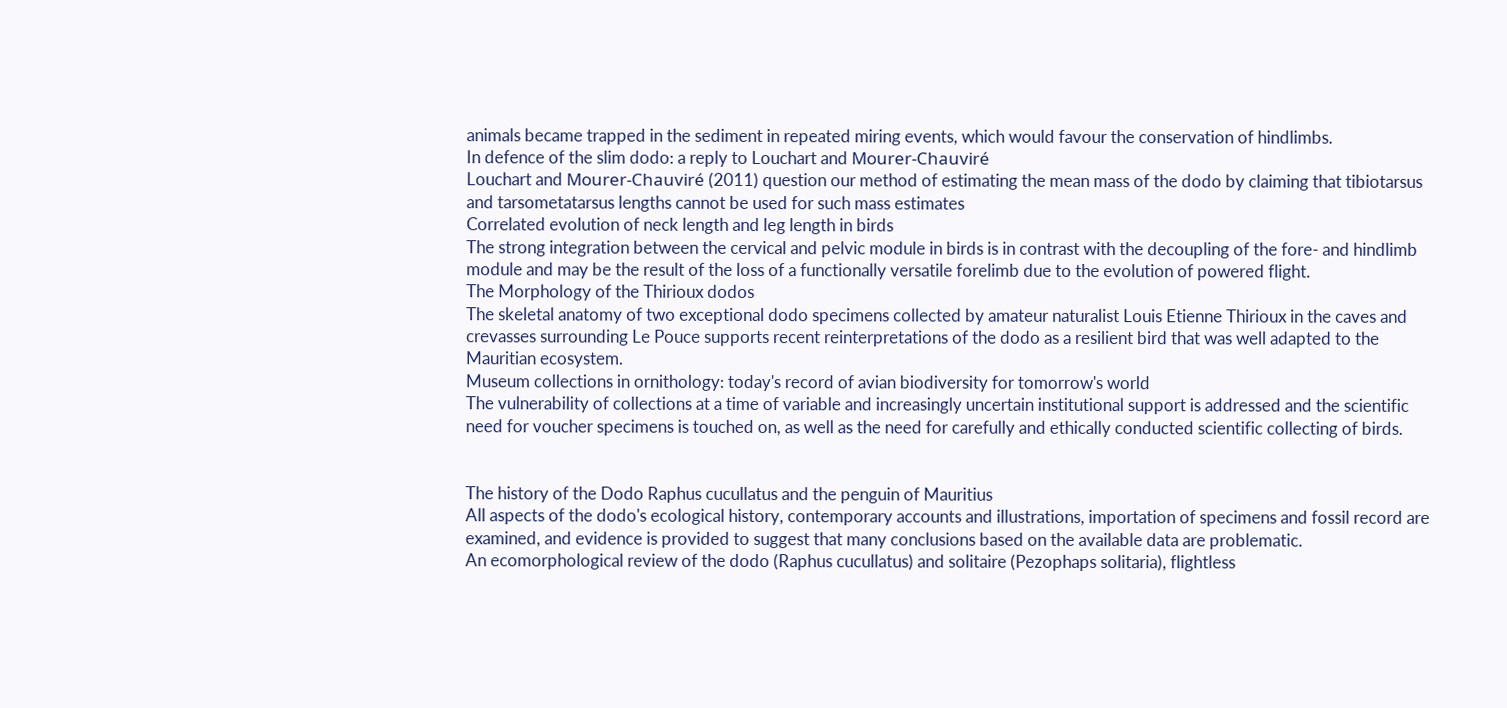animals became trapped in the sediment in repeated miring events, which would favour the conservation of hindlimbs.
In defence of the slim dodo: a reply to Louchart and Mourer-Chauviré
Louchart and Mourer-Chauviré (2011) question our method of estimating the mean mass of the dodo by claiming that tibiotarsus and tarsometatarsus lengths cannot be used for such mass estimates
Correlated evolution of neck length and leg length in birds
The strong integration between the cervical and pelvic module in birds is in contrast with the decoupling of the fore- and hindlimb module and may be the result of the loss of a functionally versatile forelimb due to the evolution of powered flight.
The Morphology of the Thirioux dodos
The skeletal anatomy of two exceptional dodo specimens collected by amateur naturalist Louis Etienne Thirioux in the caves and crevasses surrounding Le Pouce supports recent reinterpretations of the dodo as a resilient bird that was well adapted to the Mauritian ecosystem.
Museum collections in ornithology: today's record of avian biodiversity for tomorrow's world
The vulnerability of collections at a time of variable and increasingly uncertain institutional support is addressed and the scientific need for voucher specimens is touched on, as well as the need for carefully and ethically conducted scientific collecting of birds.


The history of the Dodo Raphus cucullatus and the penguin of Mauritius
All aspects of the dodo's ecological history, contemporary accounts and illustrations, importation of specimens and fossil record are examined, and evidence is provided to suggest that many conclusions based on the available data are problematic.
An ecomorphological review of the dodo (Raphus cucullatus) and solitaire (Pezophaps solitaria), flightless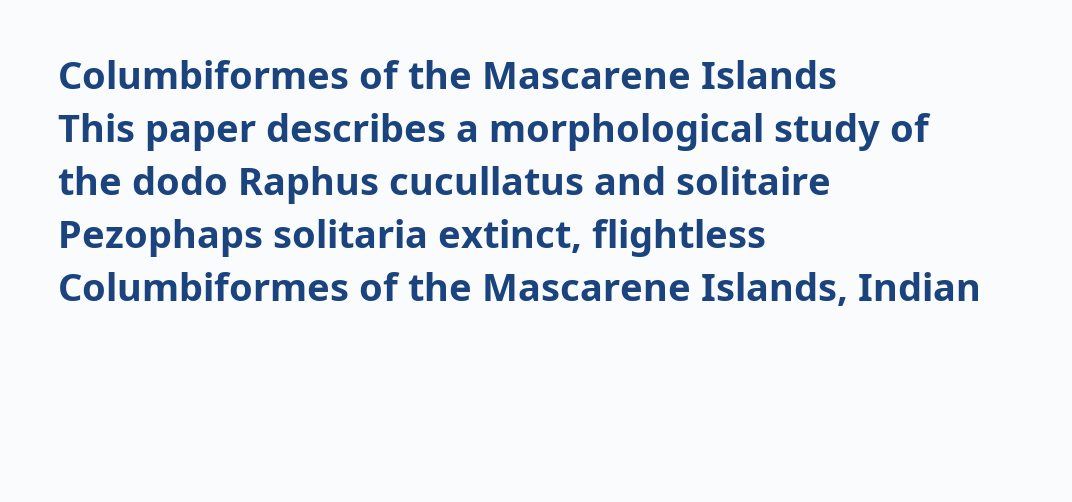Columbiformes of the Mascarene Islands
This paper describes a morphological study of the dodo Raphus cucullatus and solitaire Pezophaps solitaria extinct, flightless Columbiformes of the Mascarene Islands, Indian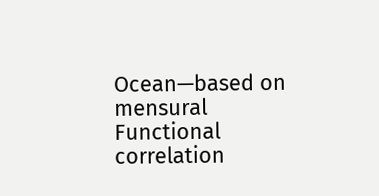Ocean—based on mensural
Functional correlation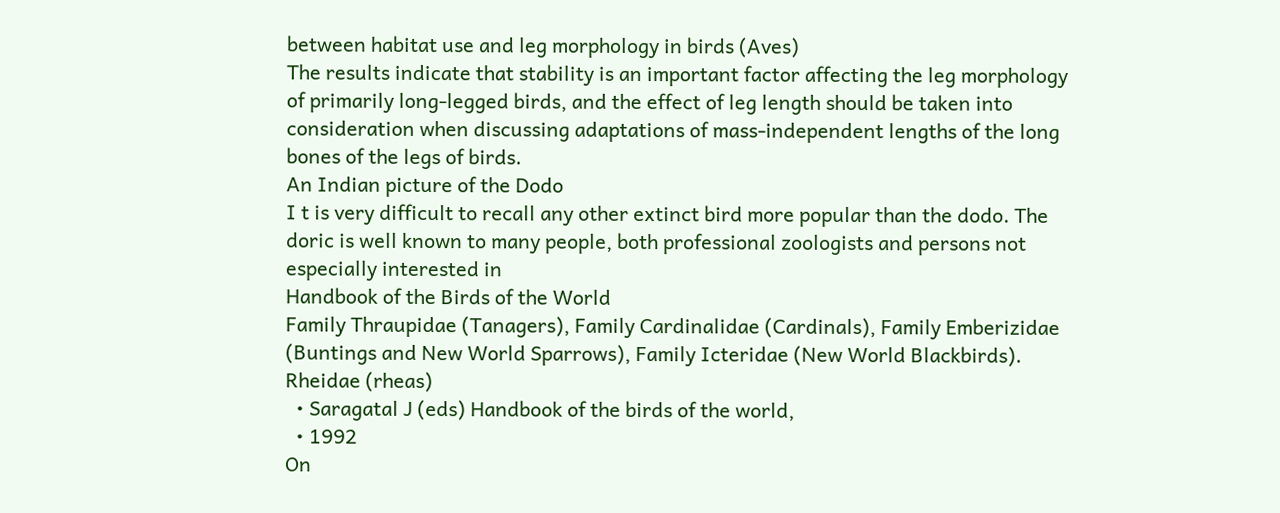between habitat use and leg morphology in birds (Aves)
The results indicate that stability is an important factor affecting the leg morphology of primarily long-legged birds, and the effect of leg length should be taken into consideration when discussing adaptations of mass-independent lengths of the long bones of the legs of birds.
An Indian picture of the Dodo
I t is very difficult to recall any other extinct bird more popular than the dodo. The doric is well known to many people, both professional zoologists and persons not especially interested in
Handbook of the Birds of the World
Family Thraupidae (Tanagers), Family Cardinalidae (Cardinals), Family Emberizidae (Buntings and New World Sparrows), Family Icteridae (New World Blackbirds).
Rheidae (rheas)
  • Saragatal J (eds) Handbook of the birds of the world,
  • 1992
On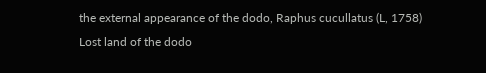the external appearance of the dodo, Raphus cucullatus (L, 1758)
Lost land of the dodo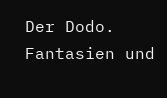Der Dodo. Fantasien und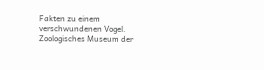Fakten zu einem verschwundenen Vogel. Zoologisches Museum der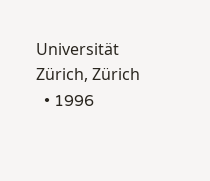Universität Zürich, Zürich
  • 1996